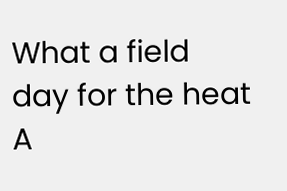What a field day for the heat
A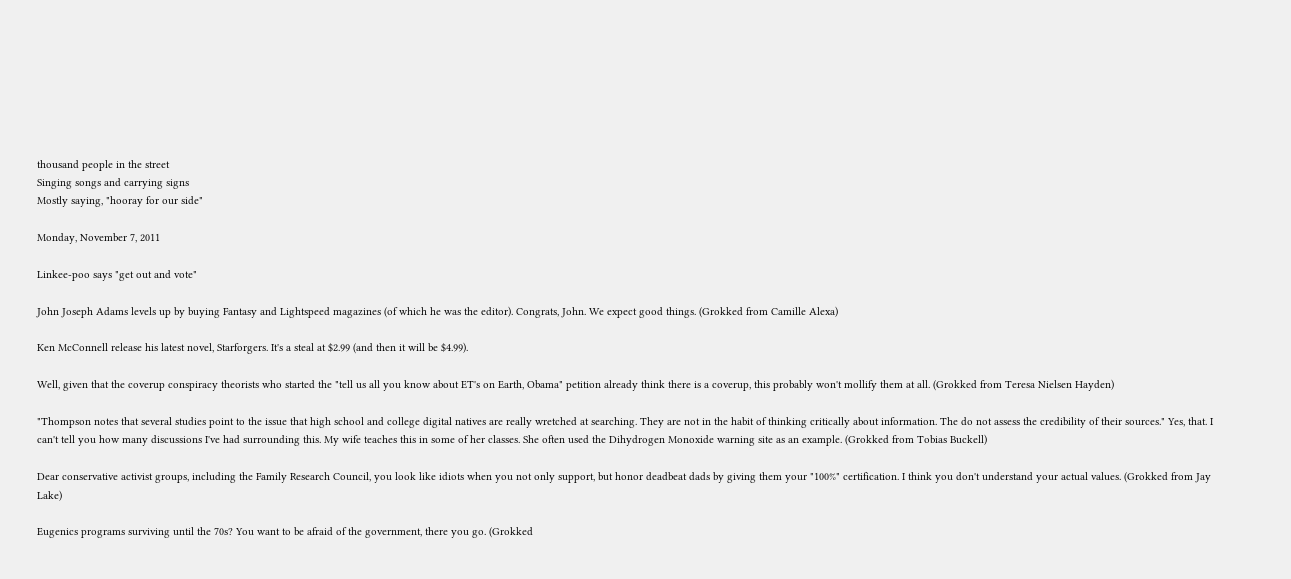thousand people in the street
Singing songs and carrying signs
Mostly saying, "hooray for our side"

Monday, November 7, 2011

Linkee-poo says "get out and vote"

John Joseph Adams levels up by buying Fantasy and Lightspeed magazines (of which he was the editor). Congrats, John. We expect good things. (Grokked from Camille Alexa)

Ken McConnell release his latest novel, Starforgers. It's a steal at $2.99 (and then it will be $4.99).

Well, given that the coverup conspiracy theorists who started the "tell us all you know about ET's on Earth, Obama" petition already think there is a coverup, this probably won't mollify them at all. (Grokked from Teresa Nielsen Hayden)

"Thompson notes that several studies point to the issue that high school and college digital natives are really wretched at searching. They are not in the habit of thinking critically about information. The do not assess the credibility of their sources." Yes, that. I can't tell you how many discussions I've had surrounding this. My wife teaches this in some of her classes. She often used the Dihydrogen Monoxide warning site as an example. (Grokked from Tobias Buckell)

Dear conservative activist groups, including the Family Research Council, you look like idiots when you not only support, but honor deadbeat dads by giving them your "100%" certification. I think you don't understand your actual values. (Grokked from Jay Lake)

Eugenics programs surviving until the 70s? You want to be afraid of the government, there you go. (Grokked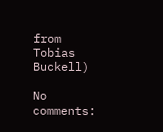from Tobias Buckell)

No comments: